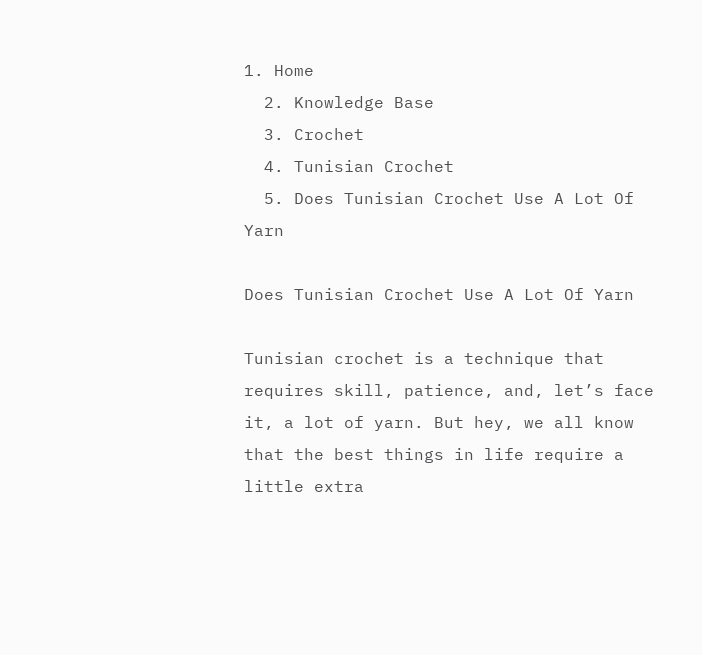1. Home
  2. Knowledge Base
  3. Crochet
  4. Tunisian Crochet
  5. Does Tunisian Crochet Use A Lot Of Yarn

Does Tunisian Crochet Use A Lot Of Yarn

Tunisian crochet is a technique that requires skill, patience, and, let’s face it, a lot of yarn. But hey, we all know that the best things in life require a little extra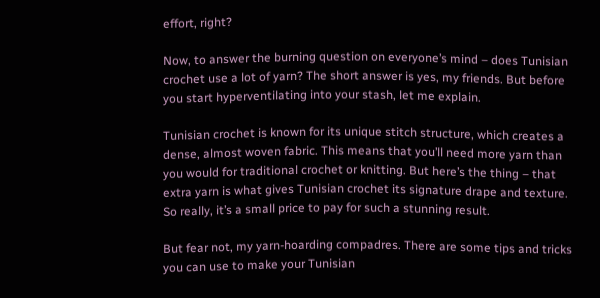effort, right?

Now, to answer the burning question on everyone’s mind – does Tunisian crochet use a lot of yarn? The short answer is yes, my friends. But before you start hyperventilating into your stash, let me explain.

Tunisian crochet is known for its unique stitch structure, which creates a dense, almost woven fabric. This means that you’ll need more yarn than you would for traditional crochet or knitting. But here’s the thing – that extra yarn is what gives Tunisian crochet its signature drape and texture. So really, it’s a small price to pay for such a stunning result.

But fear not, my yarn-hoarding compadres. There are some tips and tricks you can use to make your Tunisian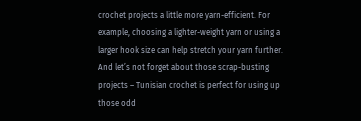crochet projects a little more yarn-efficient. For example, choosing a lighter-weight yarn or using a larger hook size can help stretch your yarn further. And let’s not forget about those scrap-busting projects – Tunisian crochet is perfect for using up those odd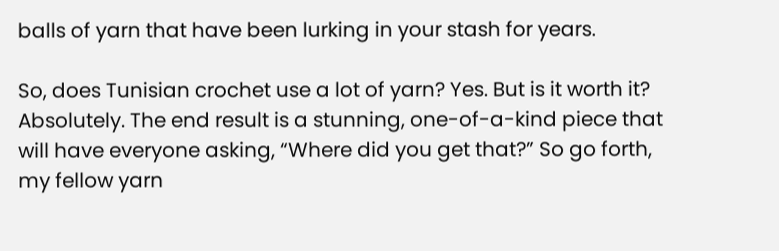balls of yarn that have been lurking in your stash for years.

So, does Tunisian crochet use a lot of yarn? Yes. But is it worth it? Absolutely. The end result is a stunning, one-of-a-kind piece that will have everyone asking, “Where did you get that?” So go forth, my fellow yarn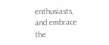enthusiasts, and embrace the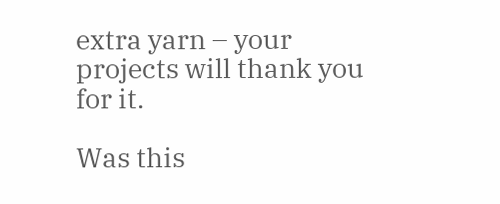extra yarn – your projects will thank you for it.

Was this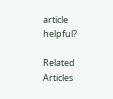article helpful?

Related Articles